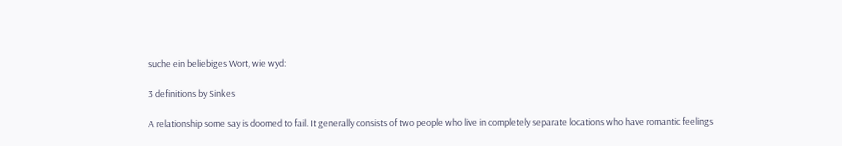suche ein beliebiges Wort, wie wyd:

3 definitions by Sinkes

A relationship some say is doomed to fail. It generally consists of two people who live in completely separate locations who have romantic feelings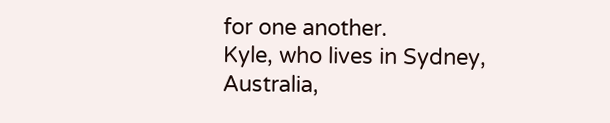for one another.
Kyle, who lives in Sydney, Australia,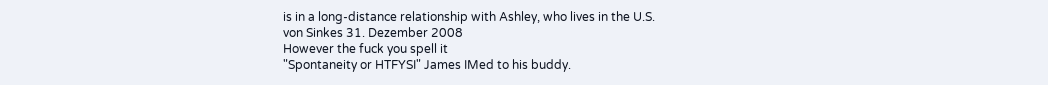is in a long-distance relationship with Ashley, who lives in the U.S.
von Sinkes 31. Dezember 2008
However the fuck you spell it
"Spontaneity or HTFYSI" James IMed to his buddy.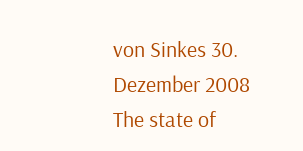von Sinkes 30. Dezember 2008
The state of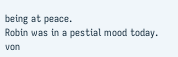being at peace.
Robin was in a pestial mood today.
von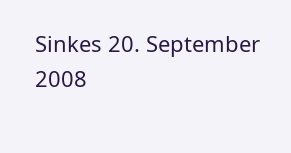Sinkes 20. September 2008